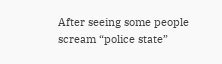After seeing some people scream “police state”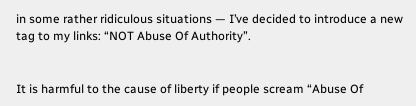in some rather ridiculous situations — I’ve decided to introduce a new tag to my links: “NOT Abuse Of Authority”.


It is harmful to the cause of liberty if people scream “Abuse Of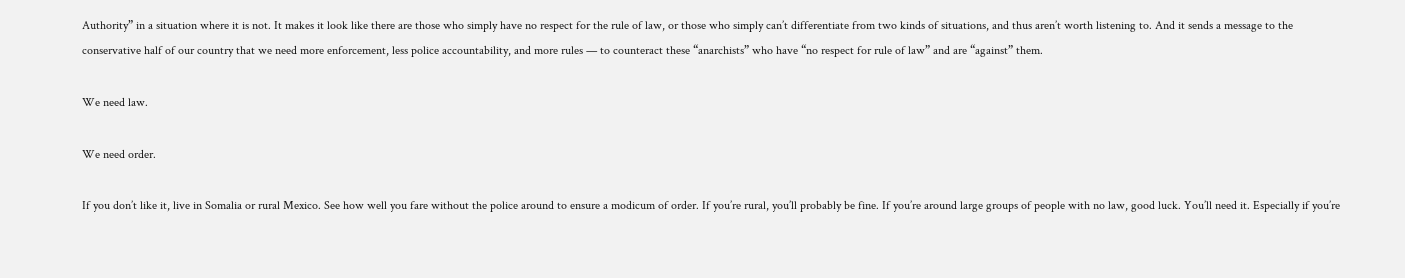Authority” in a situation where it is not. It makes it look like there are those who simply have no respect for the rule of law, or those who simply can’t differentiate from two kinds of situations, and thus aren’t worth listening to. And it sends a message to the conservative half of our country that we need more enforcement, less police accountability, and more rules — to counteract these “anarchists” who have “no respect for rule of law” and are “against” them.

We need law.

We need order.

If you don’t like it, live in Somalia or rural Mexico. See how well you fare without the police around to ensure a modicum of order. If you’re rural, you’ll probably be fine. If you’re around large groups of people with no law, good luck. You’ll need it. Especially if you’re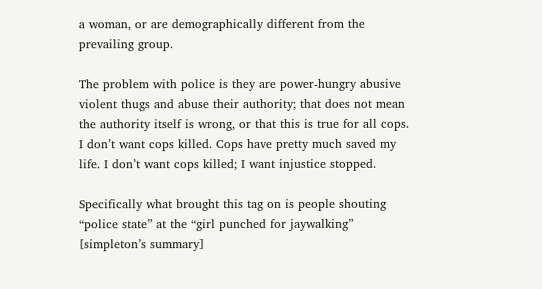a woman, or are demographically different from the prevailing group.

The problem with police is they are power-hungry abusive violent thugs and abuse their authority; that does not mean the authority itself is wrong, or that this is true for all cops. I don’t want cops killed. Cops have pretty much saved my life. I don’t want cops killed; I want injustice stopped.

Specifically what brought this tag on is people shouting “police state” at the “girl punched for jaywalking” [simpleton’s summary]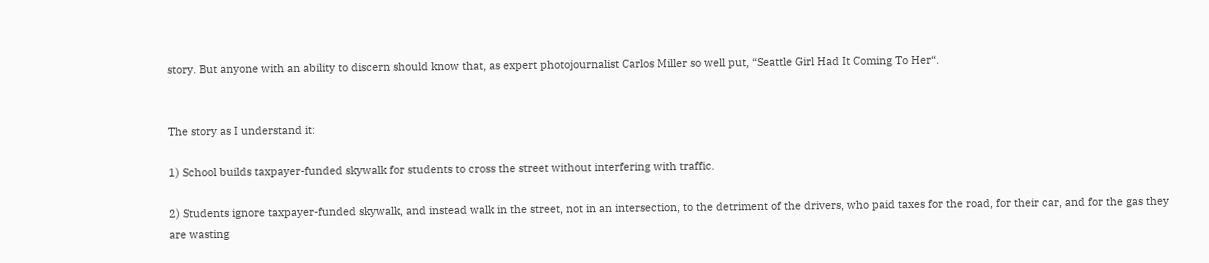story. But anyone with an ability to discern should know that, as expert photojournalist Carlos Miller so well put, “Seattle Girl Had It Coming To Her“.


The story as I understand it:

1) School builds taxpayer-funded skywalk for students to cross the street without interfering with traffic.

2) Students ignore taxpayer-funded skywalk, and instead walk in the street, not in an intersection, to the detriment of the drivers, who paid taxes for the road, for their car, and for the gas they are wasting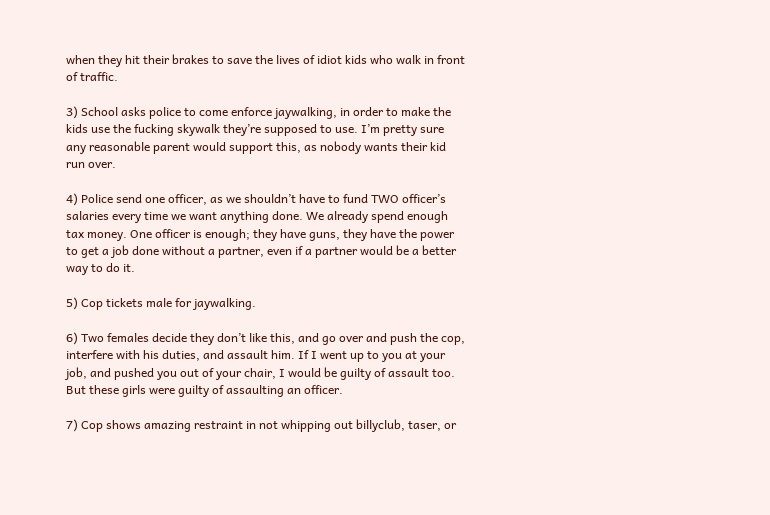when they hit their brakes to save the lives of idiot kids who walk in front of traffic.

3) School asks police to come enforce jaywalking, in order to make the kids use the fucking skywalk they’re supposed to use. I’m pretty sure any reasonable parent would support this, as nobody wants their kid run over.

4) Police send one officer, as we shouldn’t have to fund TWO officer’s salaries every time we want anything done. We already spend enough tax money. One officer is enough; they have guns, they have the power to get a job done without a partner, even if a partner would be a better way to do it.

5) Cop tickets male for jaywalking.

6) Two females decide they don’t like this, and go over and push the cop, interfere with his duties, and assault him. If I went up to you at your job, and pushed you out of your chair, I would be guilty of assault too. But these girls were guilty of assaulting an officer.

7) Cop shows amazing restraint in not whipping out billyclub, taser, or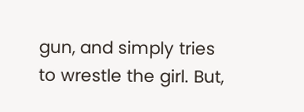gun, and simply tries to wrestle the girl. But,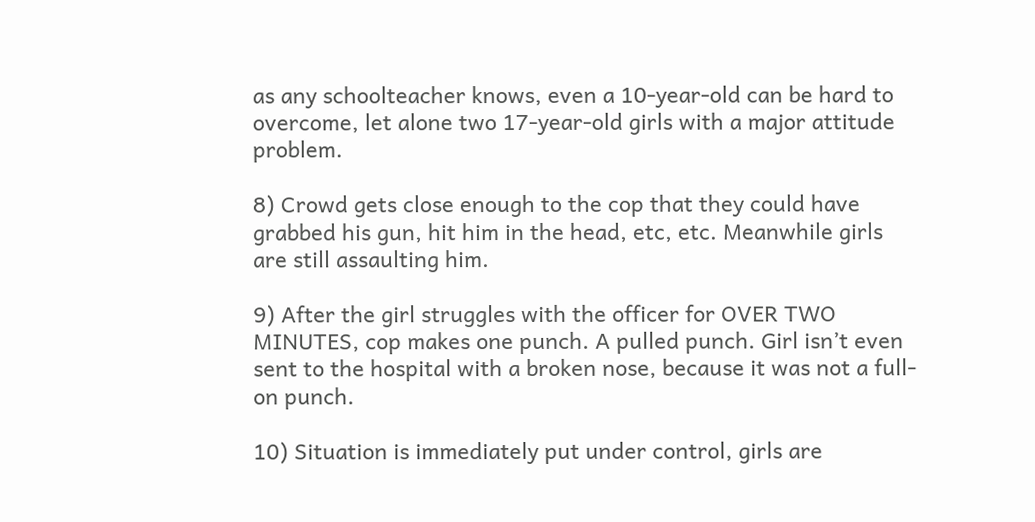as any schoolteacher knows, even a 10-year-old can be hard to overcome, let alone two 17-year-old girls with a major attitude problem.

8) Crowd gets close enough to the cop that they could have grabbed his gun, hit him in the head, etc, etc. Meanwhile girls are still assaulting him.

9) After the girl struggles with the officer for OVER TWO MINUTES, cop makes one punch. A pulled punch. Girl isn’t even sent to the hospital with a broken nose, because it was not a full-on punch.

10) Situation is immediately put under control, girls are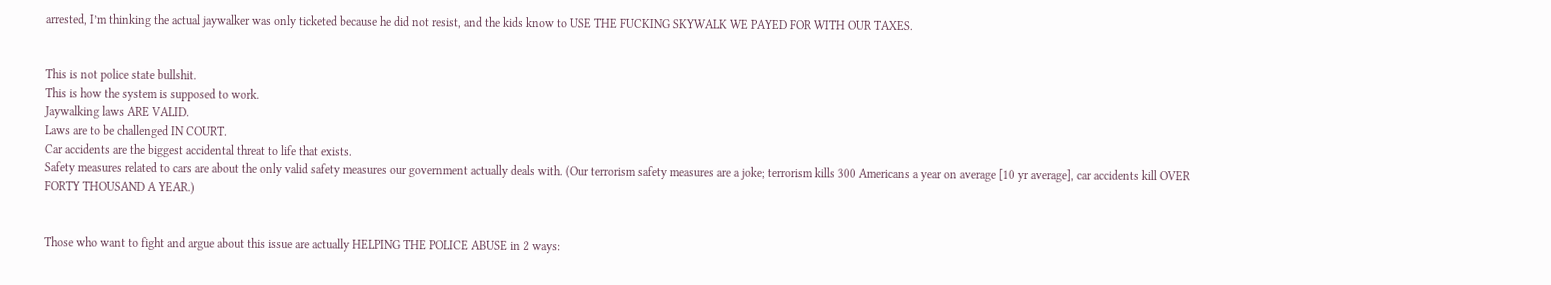arrested, I’m thinking the actual jaywalker was only ticketed because he did not resist, and the kids know to USE THE FUCKING SKYWALK WE PAYED FOR WITH OUR TAXES.


This is not police state bullshit.
This is how the system is supposed to work.
Jaywalking laws ARE VALID.
Laws are to be challenged IN COURT.
Car accidents are the biggest accidental threat to life that exists.
Safety measures related to cars are about the only valid safety measures our government actually deals with. (Our terrorism safety measures are a joke; terrorism kills 300 Americans a year on average [10 yr average], car accidents kill OVER FORTY THOUSAND A YEAR.)


Those who want to fight and argue about this issue are actually HELPING THE POLICE ABUSE in 2 ways: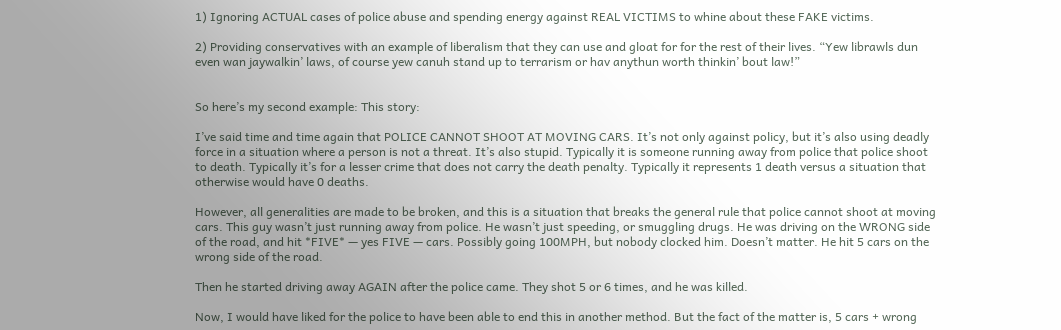1) Ignoring ACTUAL cases of police abuse and spending energy against REAL VICTIMS to whine about these FAKE victims.

2) Providing conservatives with an example of liberalism that they can use and gloat for for the rest of their lives. “Yew librawls dun even wan jaywalkin’ laws, of course yew canuh stand up to terrarism or hav anythun worth thinkin’ bout law!”


So here’s my second example: This story:

I’ve said time and time again that POLICE CANNOT SHOOT AT MOVING CARS. It’s not only against policy, but it’s also using deadly force in a situation where a person is not a threat. It’s also stupid. Typically it is someone running away from police that police shoot to death. Typically it’s for a lesser crime that does not carry the death penalty. Typically it represents 1 death versus a situation that otherwise would have 0 deaths.

However, all generalities are made to be broken, and this is a situation that breaks the general rule that police cannot shoot at moving cars. This guy wasn’t just running away from police. He wasn’t just speeding, or smuggling drugs. He was driving on the WRONG side of the road, and hit *FIVE* — yes FIVE — cars. Possibly going 100MPH, but nobody clocked him. Doesn’t matter. He hit 5 cars on the wrong side of the road.

Then he started driving away AGAIN after the police came. They shot 5 or 6 times, and he was killed.

Now, I would have liked for the police to have been able to end this in another method. But the fact of the matter is, 5 cars + wrong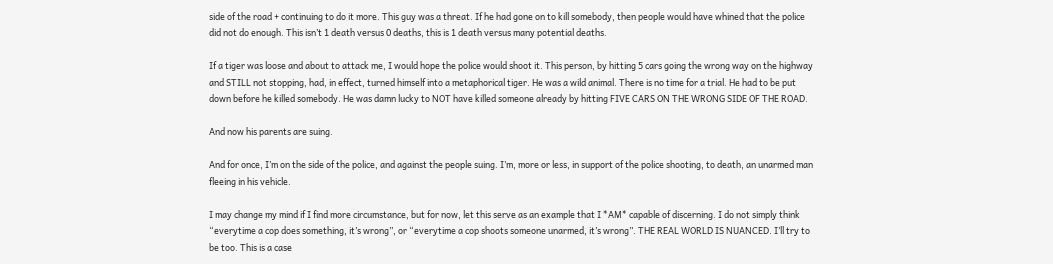side of the road + continuing to do it more. This guy was a threat. If he had gone on to kill somebody, then people would have whined that the police did not do enough. This isn’t 1 death versus 0 deaths, this is 1 death versus many potential deaths.

If a tiger was loose and about to attack me, I would hope the police would shoot it. This person, by hitting 5 cars going the wrong way on the highway and STILL not stopping, had, in effect, turned himself into a metaphorical tiger. He was a wild animal. There is no time for a trial. He had to be put down before he killed somebody. He was damn lucky to NOT have killed someone already by hitting FIVE CARS ON THE WRONG SIDE OF THE ROAD.

And now his parents are suing.

And for once, I’m on the side of the police, and against the people suing. I’m, more or less, in support of the police shooting, to death, an unarmed man fleeing in his vehicle.

I may change my mind if I find more circumstance, but for now, let this serve as an example that I *AM* capable of discerning. I do not simply think “everytime a cop does something, it’s wrong”, or “everytime a cop shoots someone unarmed, it’s wrong”. THE REAL WORLD IS NUANCED. I’ll try to be too. This is a case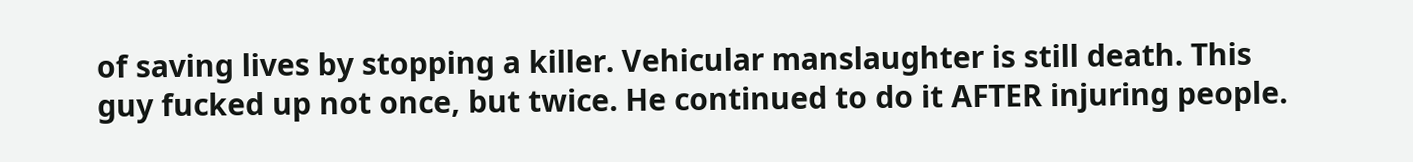of saving lives by stopping a killer. Vehicular manslaughter is still death. This guy fucked up not once, but twice. He continued to do it AFTER injuring people.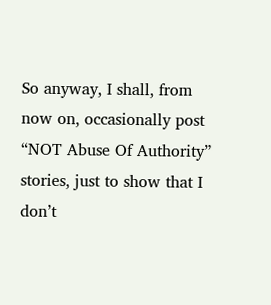So anyway, I shall, from now on, occasionally post “NOT Abuse Of Authority” stories, just to show that I don’t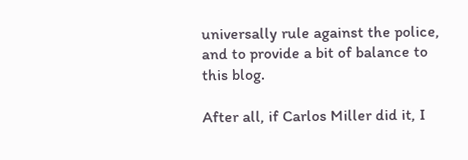universally rule against the police, and to provide a bit of balance to this blog.

After all, if Carlos Miller did it, I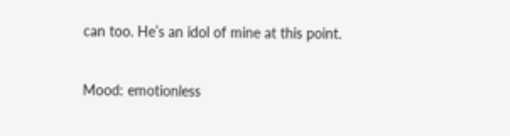can too. He’s an idol of mine at this point.

Mood: emotionless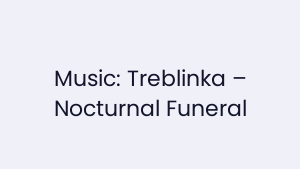Music: Treblinka – Nocturnal Funeral